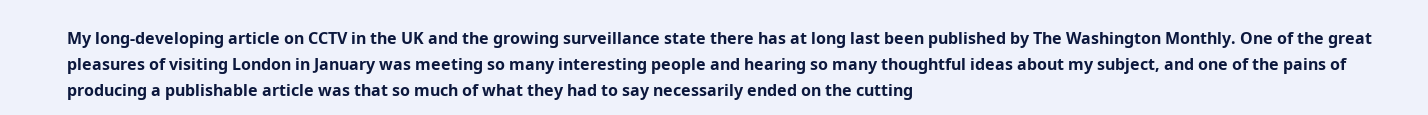My long-developing article on CCTV in the UK and the growing surveillance state there has at long last been published by The Washington Monthly. One of the great pleasures of visiting London in January was meeting so many interesting people and hearing so many thoughtful ideas about my subject, and one of the pains of producing a publishable article was that so much of what they had to say necessarily ended on the cutting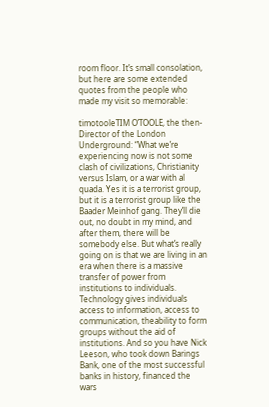room floor. It’s small consolation, but here are some extended quotes from the people who made my visit so memorable:

timotooleTIM O’TOOLE, the then-Director of the London Underground: “What we’re experiencing now is not some clash of civilizations, Christianity versus Islam, or a war with al quada. Yes it is a terrorist group, but it is a terrorist group like the Baader Meinhof gang. They’ll die out, no doubt in my mind, and after them, there will be somebody else. But what’s really going on is that we are living in an era when there is a massive transfer of power from institutions to individuals. Technology gives individuals access to information, access to communication, theability to form groups without the aid of institutions. And so you have Nick Leeson, who took down Barings Bank, one of the most successful banks in history, financed the wars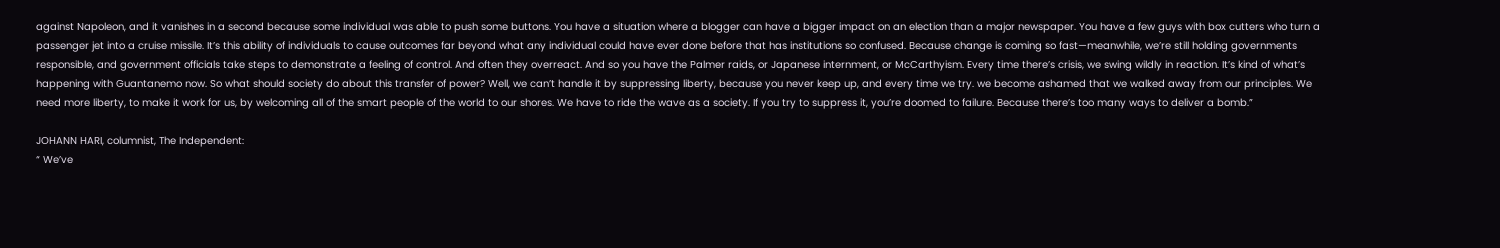against Napoleon, and it vanishes in a second because some individual was able to push some buttons. You have a situation where a blogger can have a bigger impact on an election than a major newspaper. You have a few guys with box cutters who turn a passenger jet into a cruise missile. It’s this ability of individuals to cause outcomes far beyond what any individual could have ever done before that has institutions so confused. Because change is coming so fast—meanwhile, we’re still holding governments responsible, and government officials take steps to demonstrate a feeling of control. And often they overreact. And so you have the Palmer raids, or Japanese internment, or McCarthyism. Every time there’s crisis, we swing wildly in reaction. It’s kind of what’s happening with Guantanemo now. So what should society do about this transfer of power? Well, we can’t handle it by suppressing liberty, because you never keep up, and every time we try. we become ashamed that we walked away from our principles. We need more liberty, to make it work for us, by welcoming all of the smart people of the world to our shores. We have to ride the wave as a society. If you try to suppress it, you’re doomed to failure. Because there’s too many ways to deliver a bomb.”

JOHANN HARI, columnist, The Independent:
“ We’ve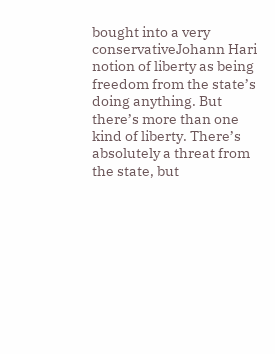bought into a very conservativeJohann Hari notion of liberty as being freedom from the state’s doing anything. But there’s more than one kind of liberty. There’s absolutely a threat from the state, but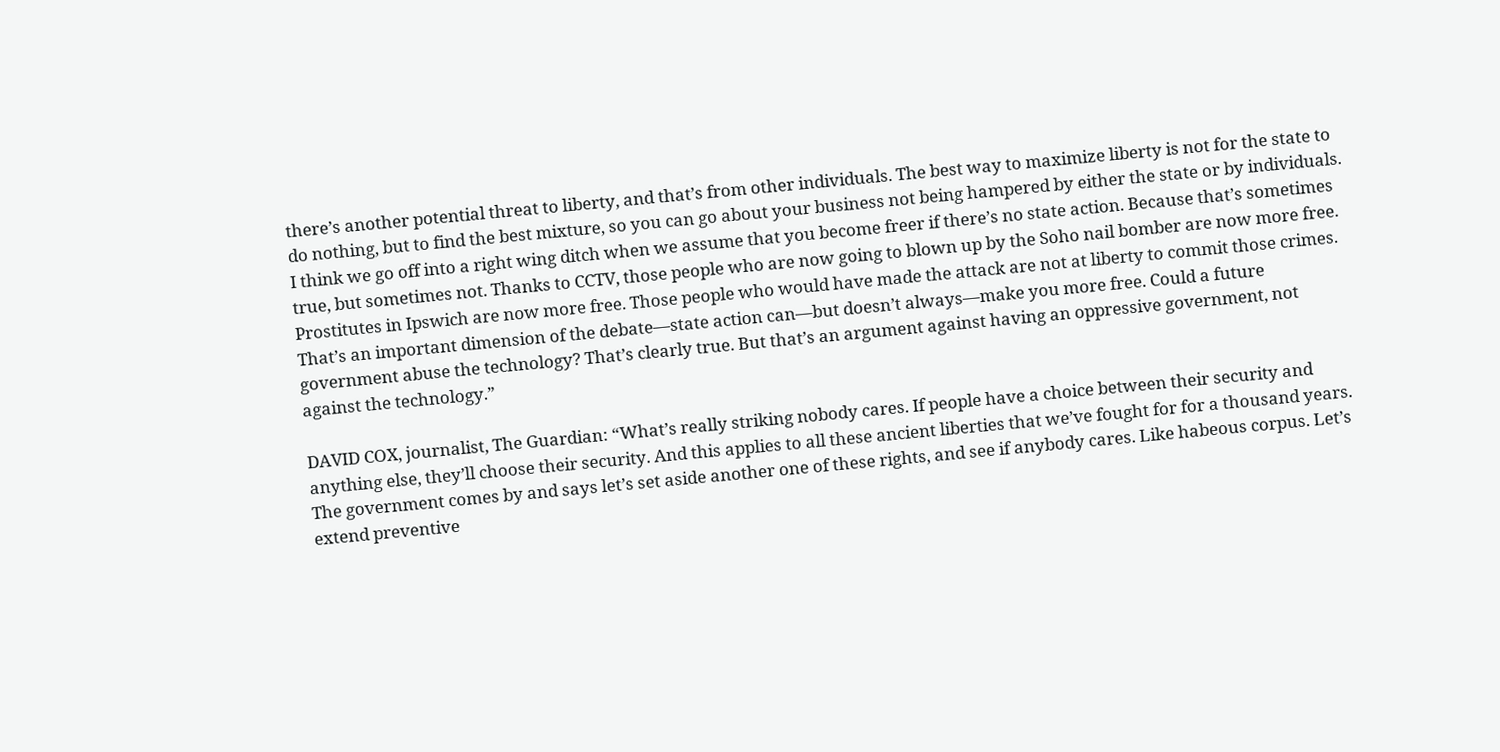there’s another potential threat to liberty, and that’s from other individuals. The best way to maximize liberty is not for the state to do nothing, but to find the best mixture, so you can go about your business not being hampered by either the state or by individuals. I think we go off into a right wing ditch when we assume that you become freer if there’s no state action. Because that’s sometimes true, but sometimes not. Thanks to CCTV, those people who are now going to blown up by the Soho nail bomber are now more free. Prostitutes in Ipswich are now more free. Those people who would have made the attack are not at liberty to commit those crimes. That’s an important dimension of the debate—state action can—but doesn’t always—make you more free. Could a future government abuse the technology? That’s clearly true. But that’s an argument against having an oppressive government, not against the technology.”

DAVID COX, journalist, The Guardian: “What’s really striking nobody cares. If people have a choice between their security and anything else, they’ll choose their security. And this applies to all these ancient liberties that we’ve fought for for a thousand years. The government comes by and says let’s set aside another one of these rights, and see if anybody cares. Like habeous corpus. Let’s extend preventive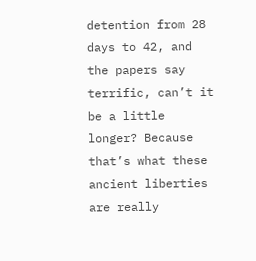detention from 28 days to 42, and the papers say terrific, can’t it be a little longer? Because that’s what these ancient liberties are really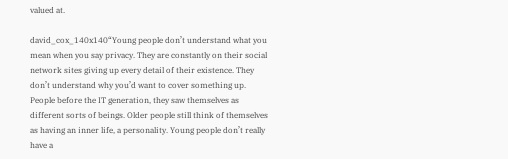valued at.

david_cox_140x140“Young people don’t understand what you mean when you say privacy. They are constantly on their social network sites giving up every detail of their existence. They don’t understand why you’d want to cover something up. People before the IT generation, they saw themselves as different sorts of beings. Older people still think of themselves as having an inner life, a personality. Young people don’t really have a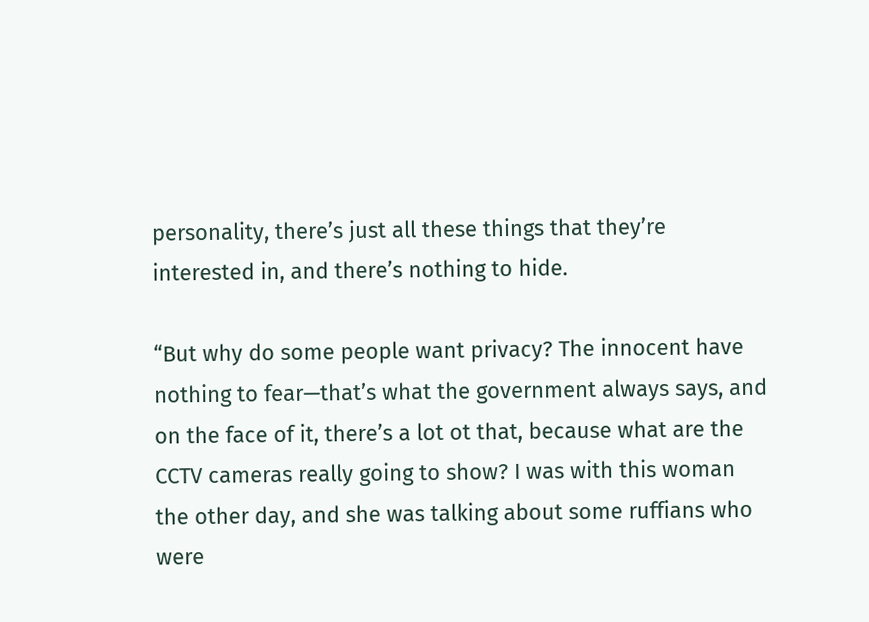personality, there’s just all these things that they’re interested in, and there’s nothing to hide.

“But why do some people want privacy? The innocent have nothing to fear—that’s what the government always says, and on the face of it, there’s a lot ot that, because what are the CCTV cameras really going to show? I was with this woman the other day, and she was talking about some ruffians who were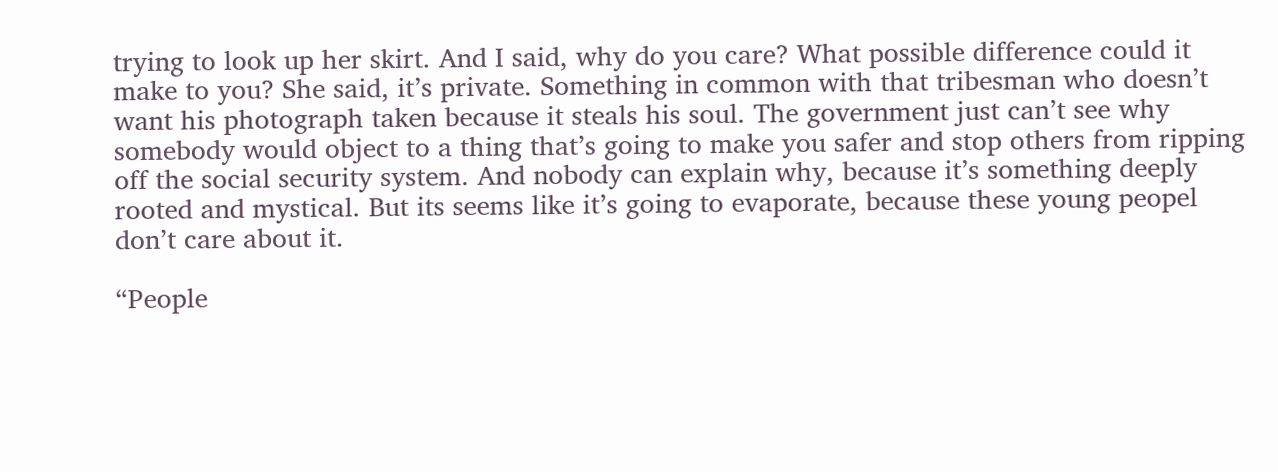trying to look up her skirt. And I said, why do you care? What possible difference could it make to you? She said, it’s private. Something in common with that tribesman who doesn’t want his photograph taken because it steals his soul. The government just can’t see why somebody would object to a thing that’s going to make you safer and stop others from ripping off the social security system. And nobody can explain why, because it’s something deeply rooted and mystical. But its seems like it’s going to evaporate, because these young peopel don’t care about it.

“People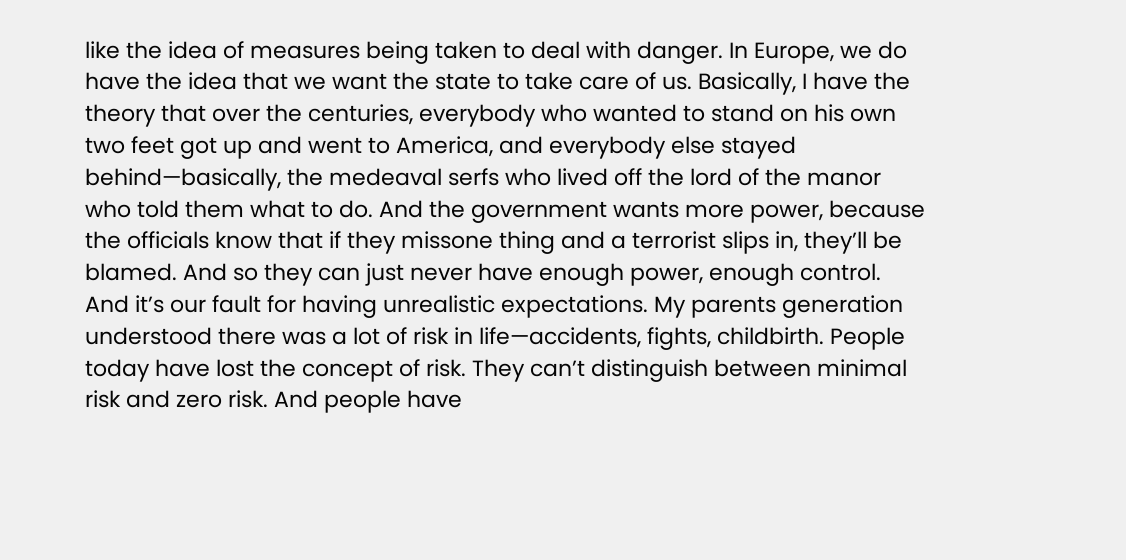like the idea of measures being taken to deal with danger. In Europe, we do have the idea that we want the state to take care of us. Basically, I have the theory that over the centuries, everybody who wanted to stand on his own two feet got up and went to America, and everybody else stayed behind—basically, the medeaval serfs who lived off the lord of the manor who told them what to do. And the government wants more power, because the officials know that if they missone thing and a terrorist slips in, they’ll be blamed. And so they can just never have enough power, enough control. And it’s our fault for having unrealistic expectations. My parents generation understood there was a lot of risk in life—accidents, fights, childbirth. People today have lost the concept of risk. They can’t distinguish between minimal risk and zero risk. And people have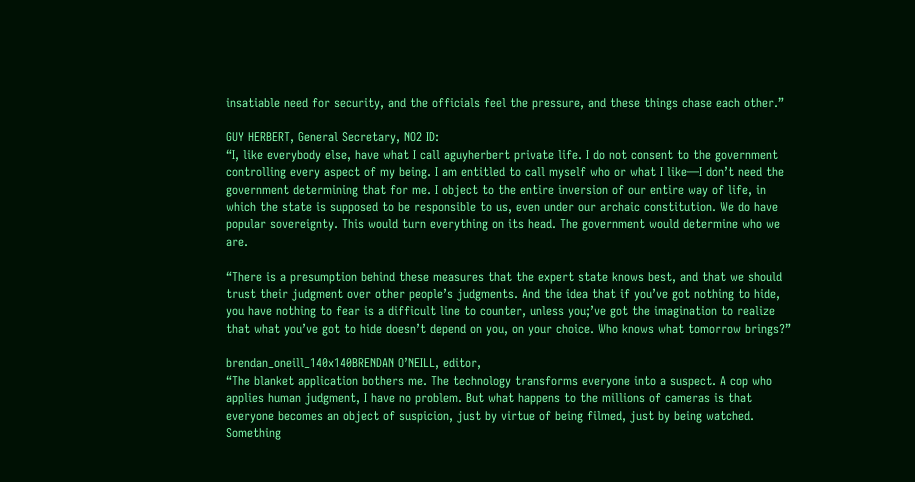insatiable need for security, and the officials feel the pressure, and these things chase each other.”

GUY HERBERT, General Secretary, NO2 ID:
“I, like everybody else, have what I call aguyherbert private life. I do not consent to the government controlling every aspect of my being. I am entitled to call myself who or what I like—I don’t need the government determining that for me. I object to the entire inversion of our entire way of life, in which the state is supposed to be responsible to us, even under our archaic constitution. We do have popular sovereignty. This would turn everything on its head. The government would determine who we are.

“There is a presumption behind these measures that the expert state knows best, and that we should trust their judgment over other people’s judgments. And the idea that if you’ve got nothing to hide, you have nothing to fear is a difficult line to counter, unless you;’ve got the imagination to realize that what you’ve got to hide doesn’t depend on you, on your choice. Who knows what tomorrow brings?”

brendan_oneill_140x140BRENDAN O’NEILL, editor,
“The blanket application bothers me. The technology transforms everyone into a suspect. A cop who applies human judgment, I have no problem. But what happens to the millions of cameras is that everyone becomes an object of suspicion, just by virtue of being filmed, just by being watched. Something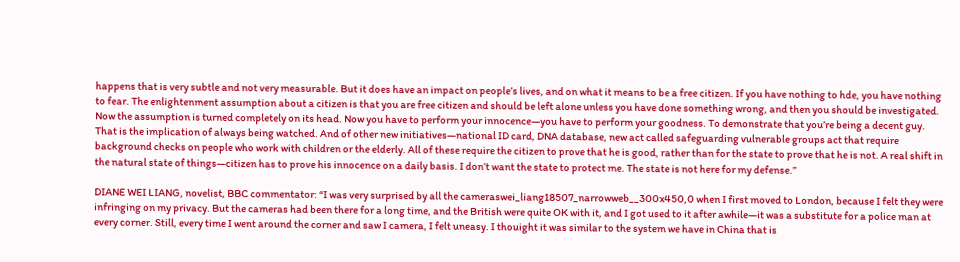happens that is very subtle and not very measurable. But it does have an impact on people’s lives, and on what it means to be a free citizen. If you have nothing to hde, you have nothing to fear. The enlightenment assumption about a citizen is that you are free citizen and should be left alone unless you have done something wrong, and then you should be investigated. Now the assumption is turned completely on its head. Now you have to perform your innocence—you have to perform your goodness. To demonstrate that you’re being a decent guy. That is the implication of always being watched. And of other new initiatives—national ID card, DNA database, new act called safeguarding vulnerable groups act that require background checks on people who work with children or the elderly. All of these require the citizen to prove that he is good, rather than for the state to prove that he is not. A real shift in the natural state of things—citizen has to prove his innocence on a daily basis. I don’t want the state to protect me. The state is not here for my defense.”

DIANE WEI LIANG, novelist, BBC commentator: “I was very surprised by all the cameraswei_liang18507_narrowweb__300x450,0 when I first moved to London, because I felt they were infringing on my privacy. But the cameras had been there for a long time, and the British were quite OK with it, and I got used to it after awhile—it was a substitute for a police man at every corner. Still, every time I went around the corner and saw I camera, I felt uneasy. I thouight it was similar to the system we have in China that is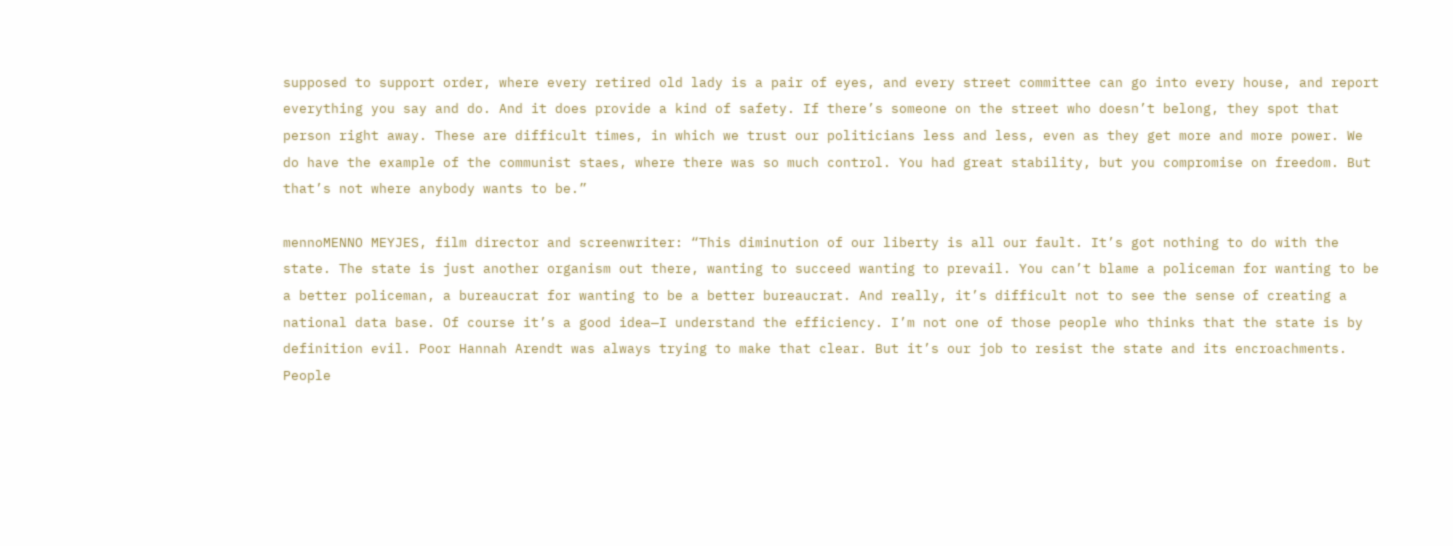supposed to support order, where every retired old lady is a pair of eyes, and every street committee can go into every house, and report everything you say and do. And it does provide a kind of safety. If there’s someone on the street who doesn’t belong, they spot that person right away. These are difficult times, in which we trust our politicians less and less, even as they get more and more power. We do have the example of the communist staes, where there was so much control. You had great stability, but you compromise on freedom. But that’s not where anybody wants to be.”

mennoMENNO MEYJES, film director and screenwriter: “This diminution of our liberty is all our fault. It’s got nothing to do with the state. The state is just another organism out there, wanting to succeed wanting to prevail. You can’t blame a policeman for wanting to be a better policeman, a bureaucrat for wanting to be a better bureaucrat. And really, it’s difficult not to see the sense of creating a national data base. Of course it’s a good idea—I understand the efficiency. I’m not one of those people who thinks that the state is by definition evil. Poor Hannah Arendt was always trying to make that clear. But it’s our job to resist the state and its encroachments. People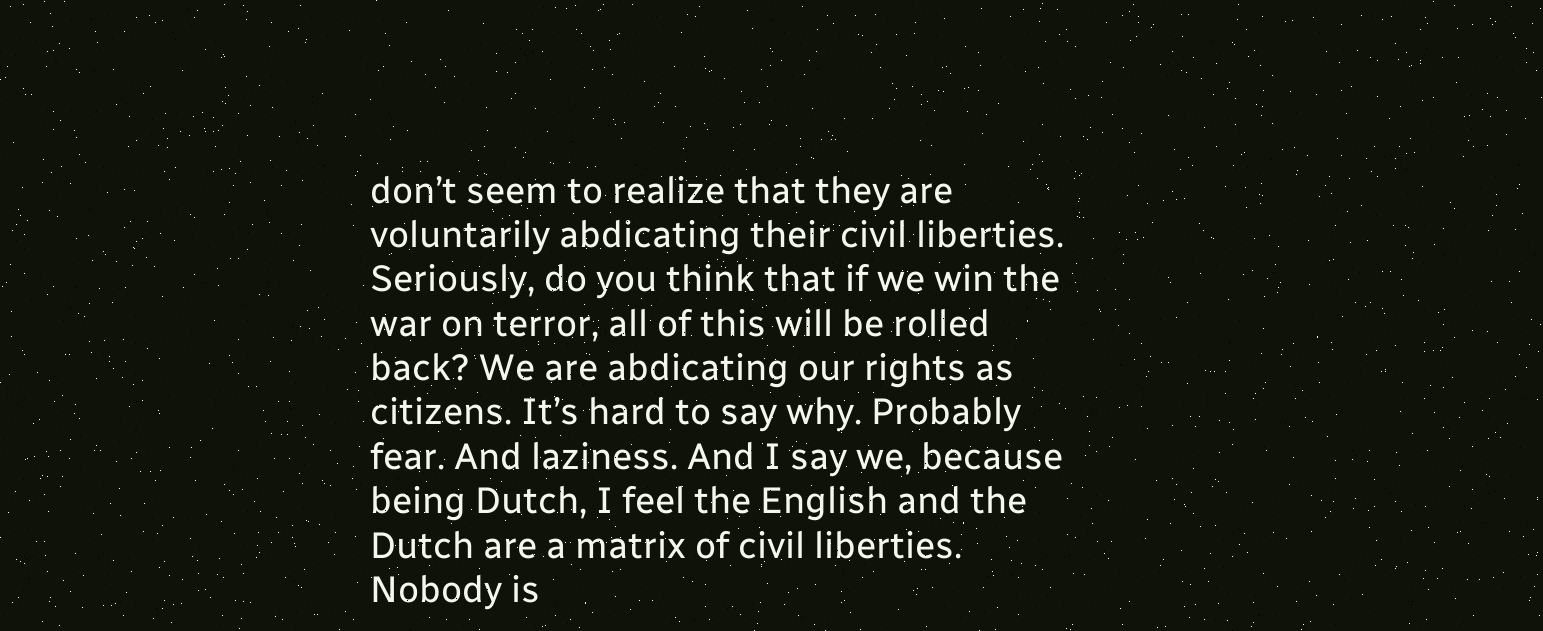don’t seem to realize that they are voluntarily abdicating their civil liberties. Seriously, do you think that if we win the war on terror, all of this will be rolled back? We are abdicating our rights as citizens. It’s hard to say why. Probably fear. And laziness. And I say we, because being Dutch, I feel the English and the Dutch are a matrix of civil liberties. Nobody is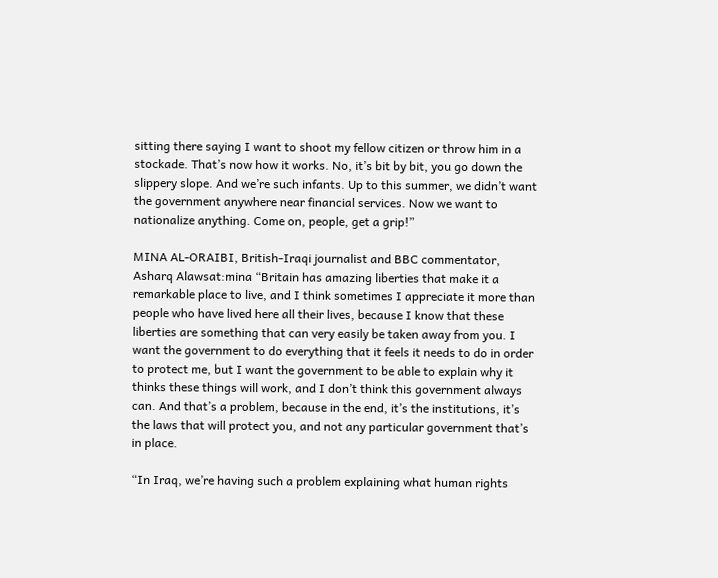sitting there saying I want to shoot my fellow citizen or throw him in a stockade. That’s now how it works. No, it’s bit by bit, you go down the slippery slope. And we’re such infants. Up to this summer, we didn’t want the government anywhere near financial services. Now we want to nationalize anything. Come on, people, get a grip!”

MINA AL-ORAIBI, British-Iraqi journalist and BBC commentator, Asharq Alawsat:mina “Britain has amazing liberties that make it a remarkable place to live, and I think sometimes I appreciate it more than people who have lived here all their lives, because I know that these liberties are something that can very easily be taken away from you. I want the government to do everything that it feels it needs to do in order to protect me, but I want the government to be able to explain why it thinks these things will work, and I don’t think this government always can. And that’s a problem, because in the end, it’s the institutions, it’s the laws that will protect you, and not any particular government that’s in place.

“In Iraq, we’re having such a problem explaining what human rights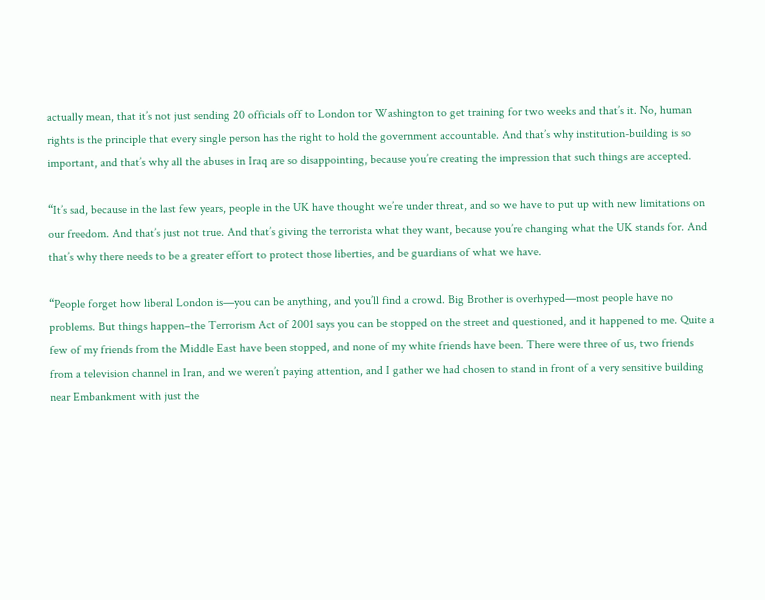actually mean, that it’s not just sending 20 officials off to London tor Washington to get training for two weeks and that’s it. No, human rights is the principle that every single person has the right to hold the government accountable. And that’s why institution-building is so important, and that’s why all the abuses in Iraq are so disappointing, because you’re creating the impression that such things are accepted.

“It’s sad, because in the last few years, people in the UK have thought we’re under threat, and so we have to put up with new limitations on our freedom. And that’s just not true. And that’s giving the terrorista what they want, because you’re changing what the UK stands for. And that’s why there needs to be a greater effort to protect those liberties, and be guardians of what we have.

“People forget how liberal London is—you can be anything, and you’ll find a crowd. Big Brother is overhyped—most people have no problems. But things happen–the Terrorism Act of 2001 says you can be stopped on the street and questioned, and it happened to me. Quite a few of my friends from the Middle East have been stopped, and none of my white friends have been. There were three of us, two friends from a television channel in Iran, and we weren’t paying attention, and I gather we had chosen to stand in front of a very sensitive building near Embankment with just the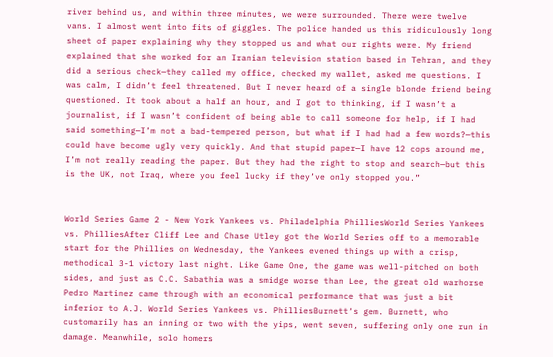river behind us, and within three minutes, we were surrounded. There were twelve vans. I almost went into fits of giggles. The police handed us this ridiculously long sheet of paper explaining why they stopped us and what our rights were. My friend explained that she worked for an Iranian television station based in Tehran, and they did a serious check—they called my office, checked my wallet, asked me questions. I was calm, I didn’t feel threatened. But I never heard of a single blonde friend being questioned. It took about a half an hour, and I got to thinking, if I wasn’t a journalist, if I wasn’t confident of being able to call someone for help, if I had said something—I’m not a bad-tempered person, but what if I had had a few words?—this could have become ugly very quickly. And that stupid paper—I have 12 cops around me, I’m not really reading the paper. But they had the right to stop and search—but this is the UK, not Iraq, where you feel lucky if they’ve only stopped you.”


World Series Game 2 - New York Yankees vs. Philadelphia PhilliesWorld Series Yankees vs. PhilliesAfter Cliff Lee and Chase Utley got the World Series off to a memorable start for the Phillies on Wednesday, the Yankees evened things up with a crisp, methodical 3-1 victory last night. Like Game One, the game was well-pitched on both sides, and just as C.C. Sabathia was a smidge worse than Lee, the great old warhorse Pedro Martinez came through with an economical performance that was just a bit inferior to A.J. World Series Yankees vs. PhilliesBurnett‘s gem. Burnett, who customarily has an inning or two with the yips, went seven, suffering only one run in damage. Meanwhile, solo homers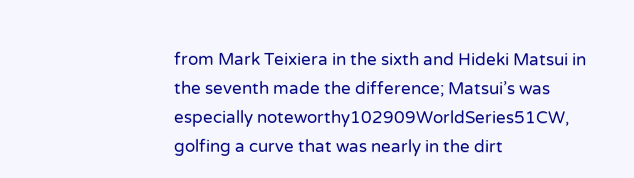from Mark Teixiera in the sixth and Hideki Matsui in the seventh made the difference; Matsui’s was especially noteworthy102909WorldSeries51CW, golfing a curve that was nearly in the dirt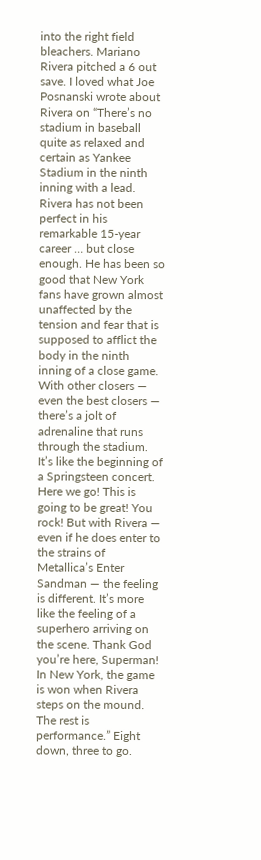into the right field bleachers. Mariano Rivera pitched a 6 out save. I loved what Joe Posnanski wrote about Rivera on “There’s no stadium in baseball quite as relaxed and certain as Yankee Stadium in the ninth inning with a lead. Rivera has not been perfect in his remarkable 15-year career … but close enough. He has been so good that New York fans have grown almost unaffected by the tension and fear that is supposed to afflict the body in the ninth inning of a close game. With other closers — even the best closers — there’s a jolt of adrenaline that runs through the stadium. It’s like the beginning of a Springsteen concert. Here we go! This is going to be great! You rock! But with Rivera — even if he does enter to the strains of Metallica’s Enter Sandman — the feeling is different. It’s more like the feeling of a superhero arriving on the scene. Thank God you’re here, Superman! In New York, the game is won when Rivera steps on the mound. The rest is performance.” Eight down, three to go.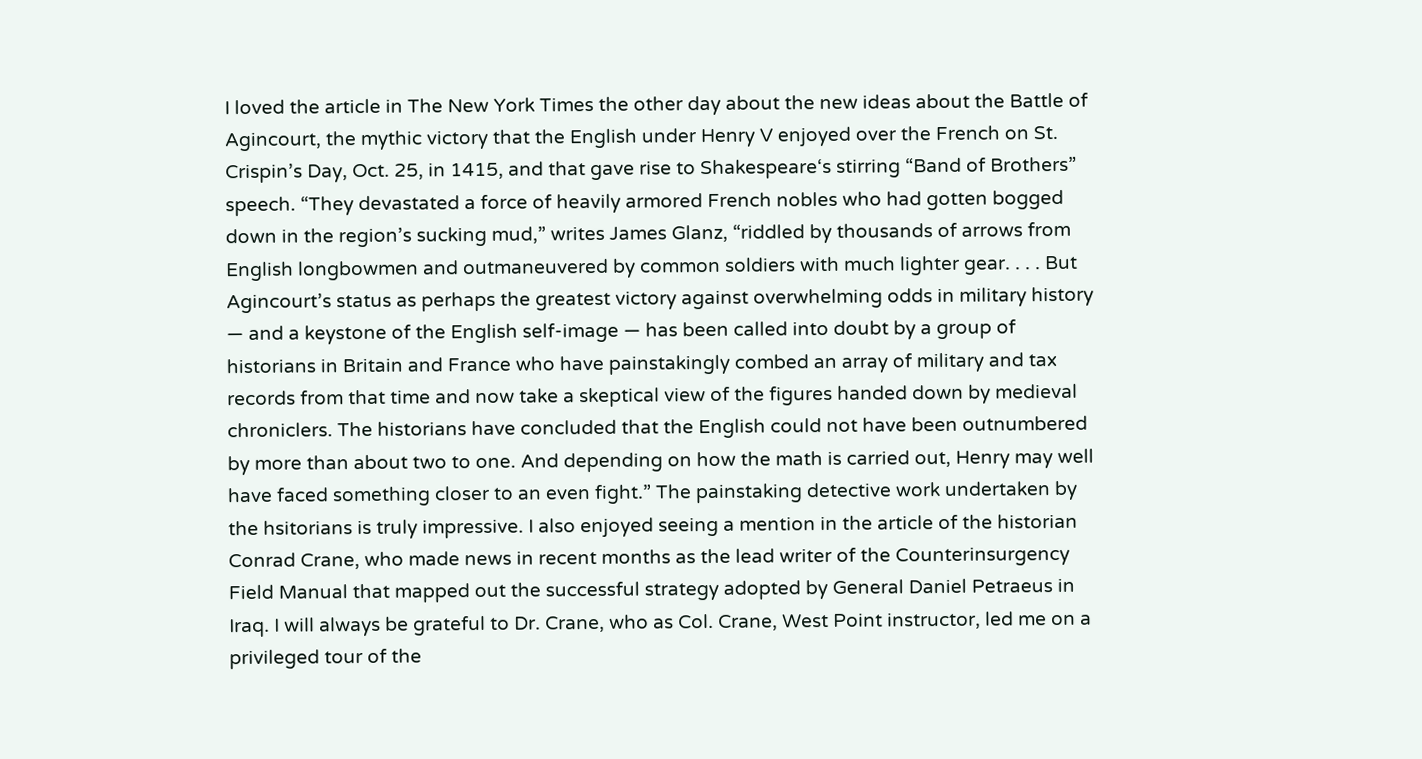I loved the article in The New York Times the other day about the new ideas about the Battle of Agincourt, the mythic victory that the English under Henry V enjoyed over the French on St. Crispin’s Day, Oct. 25, in 1415, and that gave rise to Shakespeare‘s stirring “Band of Brothers” speech. “They devastated a force of heavily armored French nobles who had gotten bogged down in the region’s sucking mud,” writes James Glanz, “riddled by thousands of arrows from English longbowmen and outmaneuvered by common soldiers with much lighter gear. . . . But Agincourt’s status as perhaps the greatest victory against overwhelming odds in military history — and a keystone of the English self-image — has been called into doubt by a group of historians in Britain and France who have painstakingly combed an array of military and tax records from that time and now take a skeptical view of the figures handed down by medieval chroniclers. The historians have concluded that the English could not have been outnumbered by more than about two to one. And depending on how the math is carried out, Henry may well have faced something closer to an even fight.” The painstaking detective work undertaken by the hsitorians is truly impressive. I also enjoyed seeing a mention in the article of the historian Conrad Crane, who made news in recent months as the lead writer of the Counterinsurgency Field Manual that mapped out the successful strategy adopted by General Daniel Petraeus in Iraq. I will always be grateful to Dr. Crane, who as Col. Crane, West Point instructor, led me on a privileged tour of the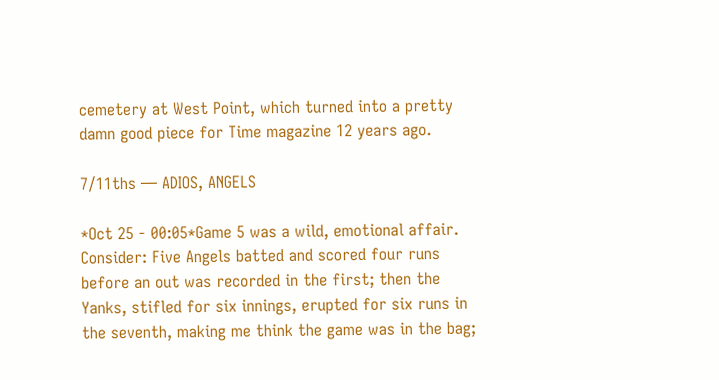cemetery at West Point, which turned into a pretty damn good piece for Time magazine 12 years ago.

7/11ths — ADIOS, ANGELS

*Oct 25 - 00:05*Game 5 was a wild, emotional affair. Consider: Five Angels batted and scored four runs before an out was recorded in the first; then the Yanks, stifled for six innings, erupted for six runs in the seventh, making me think the game was in the bag;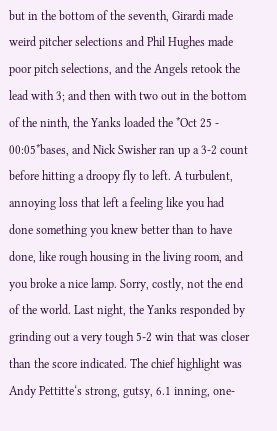but in the bottom of the seventh, Girardi made weird pitcher selections and Phil Hughes made poor pitch selections, and the Angels retook the lead with 3; and then with two out in the bottom of the ninth, the Yanks loaded the *Oct 25 - 00:05*bases, and Nick Swisher ran up a 3-2 count before hitting a droopy fly to left. A turbulent, annoying loss that left a feeling like you had done something you knew better than to have done, like rough housing in the living room, and you broke a nice lamp. Sorry, costly, not the end of the world. Last night, the Yanks responded by grinding out a very tough 5-2 win that was closer than the score indicated. The chief highlight was Andy Pettitte‘s strong, gutsy, 6.1 inning, one-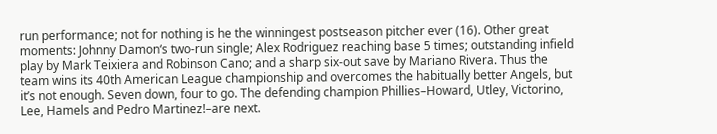run performance; not for nothing is he the winningest postseason pitcher ever (16). Other great moments: Johnny Damon‘s two-run single; Alex Rodriguez reaching base 5 times; outstanding infield play by Mark Teixiera and Robinson Cano; and a sharp six-out save by Mariano Rivera. Thus the team wins its 40th American League championship and overcomes the habitually better Angels, but it’s not enough. Seven down, four to go. The defending champion Phillies–Howard, Utley, Victorino, Lee, Hamels and Pedro Martinez!–are next.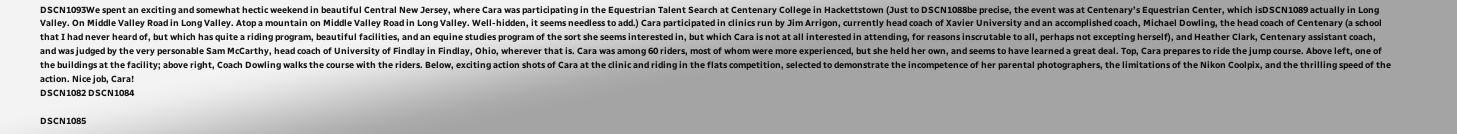DSCN1093We spent an exciting and somewhat hectic weekend in beautiful Central New Jersey, where Cara was participating in the Equestrian Talent Search at Centenary College in Hackettstown (Just to DSCN1088be precise, the event was at Centenary’s Equestrian Center, which isDSCN1089 actually in Long Valley. On Middle Valley Road in Long Valley. Atop a mountain on Middle Valley Road in Long Valley. Well-hidden, it seems needless to add.) Cara participated in clinics run by Jim Arrigon, currently head coach of Xavier University and an accomplished coach, Michael Dowling, the head coach of Centenary (a school that I had never heard of, but which has quite a riding program, beautiful facilities, and an equine studies program of the sort she seems interested in, but which Cara is not at all interested in attending, for reasons inscrutable to all, perhaps not excepting herself), and Heather Clark, Centenary assistant coach, and was judged by the very personable Sam McCarthy, head coach of University of Findlay in Findlay, Ohio, wherever that is. Cara was among 60 riders, most of whom were more experienced, but she held her own, and seems to have learned a great deal. Top, Cara prepares to ride the jump course. Above left, one of the buildings at the facility; above right, Coach Dowling walks the course with the riders. Below, exciting action shots of Cara at the clinic and riding in the flats competition, selected to demonstrate the incompetence of her parental photographers, the limitations of the Nikon Coolpix, and the thrilling speed of the action. Nice job, Cara!
DSCN1082 DSCN1084

DSCN1085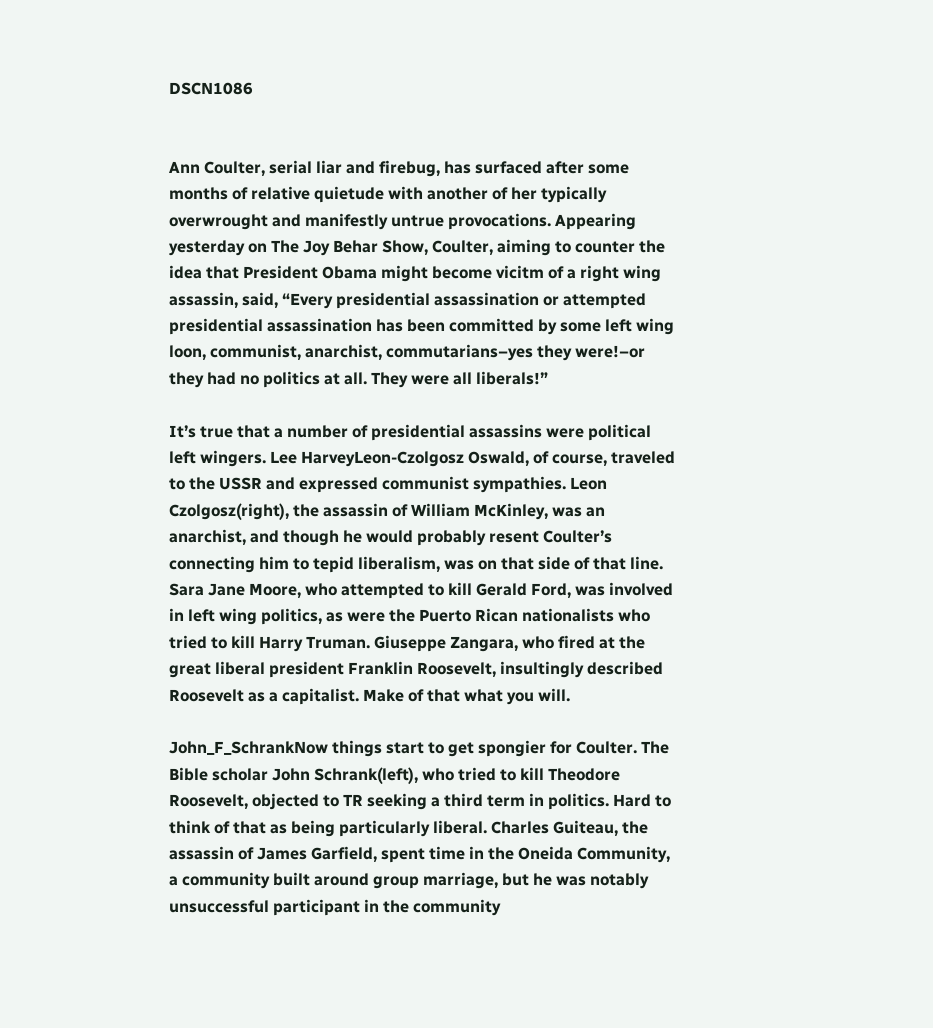DSCN1086


Ann Coulter, serial liar and firebug, has surfaced after some months of relative quietude with another of her typically overwrought and manifestly untrue provocations. Appearing yesterday on The Joy Behar Show, Coulter, aiming to counter the idea that President Obama might become vicitm of a right wing assassin, said, “Every presidential assassination or attempted presidential assassination has been committed by some left wing loon, communist, anarchist, commutarians–yes they were!–or they had no politics at all. They were all liberals!”

It’s true that a number of presidential assassins were political left wingers. Lee HarveyLeon-Czolgosz Oswald, of course, traveled to the USSR and expressed communist sympathies. Leon Czolgosz(right), the assassin of William McKinley, was an anarchist, and though he would probably resent Coulter’s connecting him to tepid liberalism, was on that side of that line. Sara Jane Moore, who attempted to kill Gerald Ford, was involved in left wing politics, as were the Puerto Rican nationalists who tried to kill Harry Truman. Giuseppe Zangara, who fired at the great liberal president Franklin Roosevelt, insultingly described Roosevelt as a capitalist. Make of that what you will.

John_F_SchrankNow things start to get spongier for Coulter. The Bible scholar John Schrank(left), who tried to kill Theodore Roosevelt, objected to TR seeking a third term in politics. Hard to think of that as being particularly liberal. Charles Guiteau, the assassin of James Garfield, spent time in the Oneida Community, a community built around group marriage, but he was notably unsuccessful participant in the community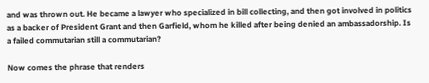and was thrown out. He became a lawyer who specialized in bill collecting, and then got involved in politics as a backer of President Grant and then Garfield, whom he killed after being denied an ambassadorship. Is a failed commutarian still a commutarian?

Now comes the phrase that renders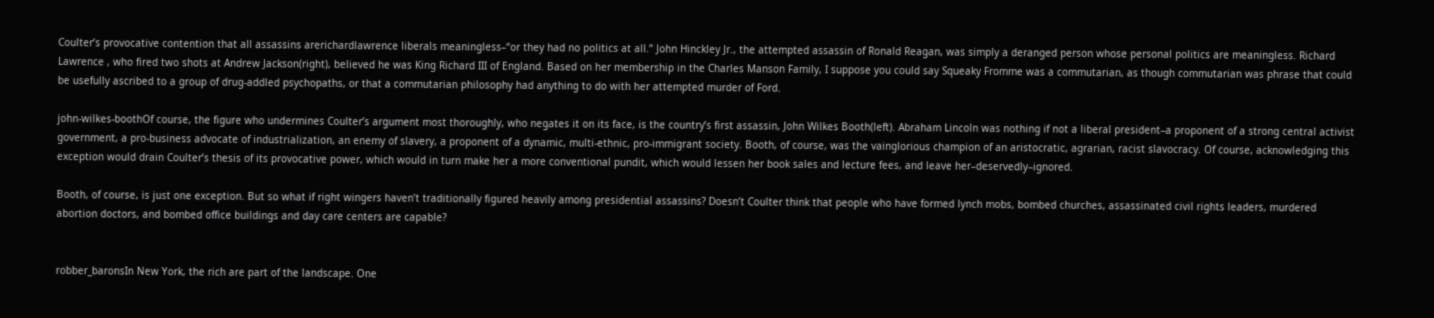Coulter’s provocative contention that all assassins arerichardlawrence liberals meaningless–“or they had no politics at all.” John Hinckley Jr., the attempted assassin of Ronald Reagan, was simply a deranged person whose personal politics are meaningless. Richard Lawrence , who fired two shots at Andrew Jackson(right), believed he was King Richard III of England. Based on her membership in the Charles Manson Family, I suppose you could say Squeaky Fromme was a commutarian, as though commutarian was phrase that could be usefully ascribed to a group of drug-addled psychopaths, or that a commutarian philosophy had anything to do with her attempted murder of Ford.

john-wilkes-boothOf course, the figure who undermines Coulter’s argument most thoroughly, who negates it on its face, is the country’s first assassin, John Wilkes Booth(left). Abraham Lincoln was nothing if not a liberal president–a proponent of a strong central activist government, a pro-business advocate of industrialization, an enemy of slavery, a proponent of a dynamic, multi-ethnic, pro-immigrant society. Booth, of course, was the vainglorious champion of an aristocratic, agrarian, racist slavocracy. Of course, acknowledging this exception would drain Coulter’s thesis of its provocative power, which would in turn make her a more conventional pundit, which would lessen her book sales and lecture fees, and leave her–deservedly–ignored.

Booth, of course, is just one exception. But so what if right wingers haven’t traditionally figured heavily among presidential assassins? Doesn’t Coulter think that people who have formed lynch mobs, bombed churches, assassinated civil rights leaders, murdered abortion doctors, and bombed office buildings and day care centers are capable?


robber_baronsIn New York, the rich are part of the landscape. One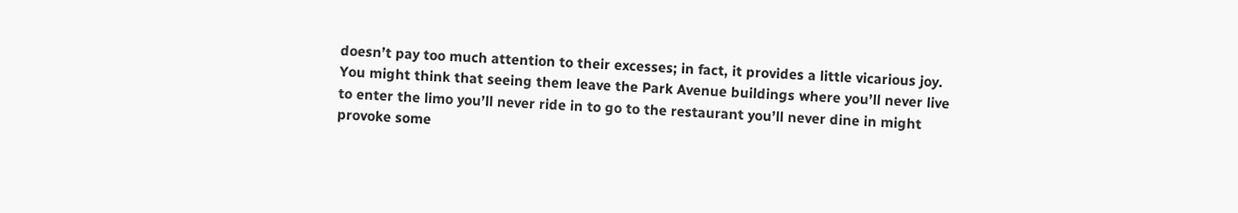doesn’t pay too much attention to their excesses; in fact, it provides a little vicarious joy. You might think that seeing them leave the Park Avenue buildings where you’ll never live to enter the limo you’ll never ride in to go to the restaurant you’ll never dine in might provoke some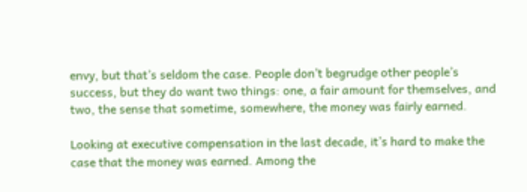envy, but that’s seldom the case. People don’t begrudge other people’s success, but they do want two things: one, a fair amount for themselves, and two, the sense that sometime, somewhere, the money was fairly earned.

Looking at executive compensation in the last decade, it’s hard to make the case that the money was earned. Among the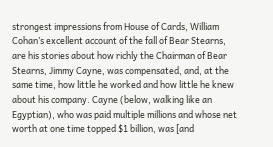strongest impressions from House of Cards, William Cohan’s excellent account of the fall of Bear Stearns, are his stories about how richly the Chairman of Bear Stearns, Jimmy Cayne, was compensated, and, at the same time, how little he worked and how little he knew about his company. Cayne (below, walking like an Egyptian), who was paid multiple millions and whose net worth at one time topped $1 billion, was [and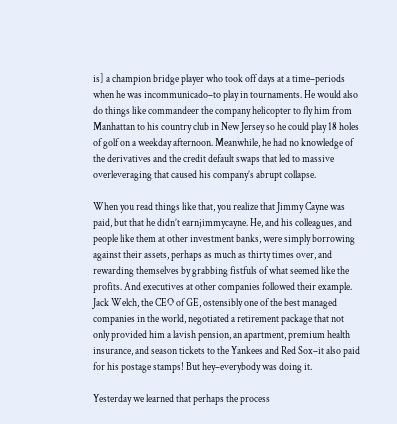is] a champion bridge player who took off days at a time–periods when he was incommunicado–to play in tournaments. He would also do things like commandeer the company helicopter to fly him from Manhattan to his country club in New Jersey so he could play 18 holes of golf on a weekday afternoon. Meanwhile, he had no knowledge of the derivatives and the credit default swaps that led to massive overleveraging that caused his company’s abrupt collapse.

When you read things like that, you realize that Jimmy Cayne was paid, but that he didn’t earnjimmycayne. He, and his colleagues, and people like them at other investment banks, were simply borrowing against their assets, perhaps as much as thirty times over, and rewarding themselves by grabbing fistfuls of what seemed like the profits. And executives at other companies followed their example. Jack Welch, the CEO of GE, ostensibly one of the best managed companies in the world, negotiated a retirement package that not only provided him a lavish pension, an apartment, premium health insurance, and season tickets to the Yankees and Red Sox–it also paid for his postage stamps! But hey–everybody was doing it.

Yesterday we learned that perhaps the process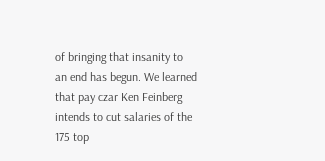of bringing that insanity to an end has begun. We learned that pay czar Ken Feinberg intends to cut salaries of the 175 top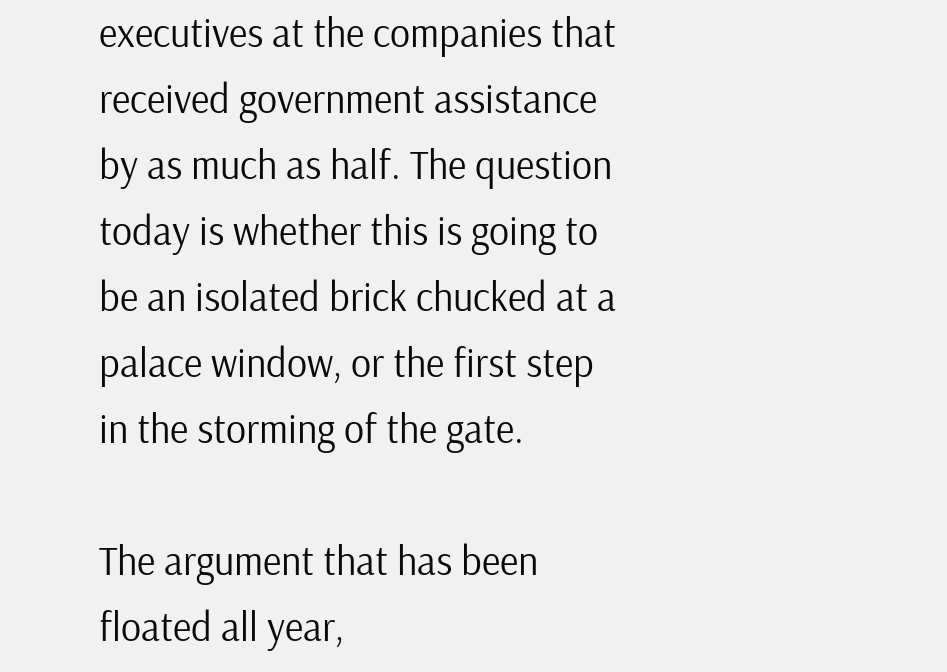executives at the companies that received government assistance by as much as half. The question today is whether this is going to be an isolated brick chucked at a palace window, or the first step in the storming of the gate.

The argument that has been floated all year,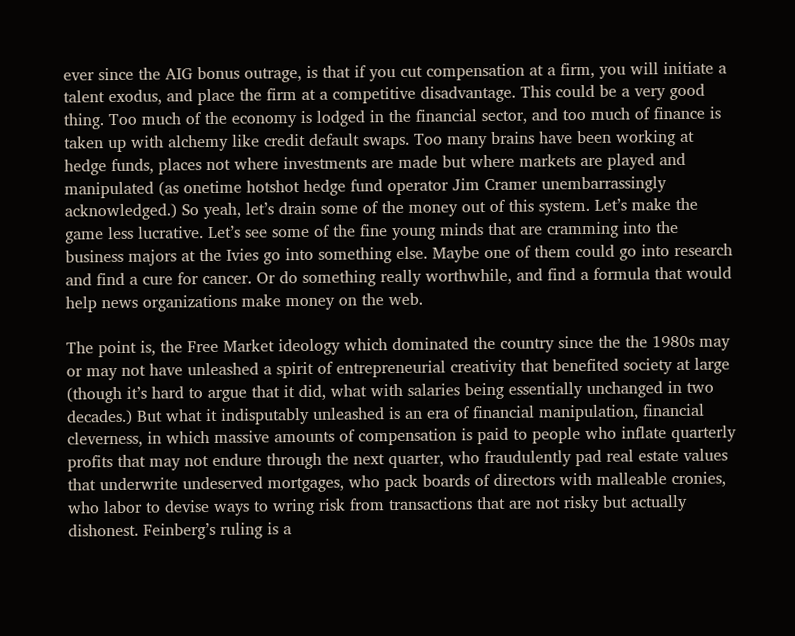ever since the AIG bonus outrage, is that if you cut compensation at a firm, you will initiate a talent exodus, and place the firm at a competitive disadvantage. This could be a very good thing. Too much of the economy is lodged in the financial sector, and too much of finance is taken up with alchemy like credit default swaps. Too many brains have been working at hedge funds, places not where investments are made but where markets are played and manipulated (as onetime hotshot hedge fund operator Jim Cramer unembarrassingly acknowledged.) So yeah, let’s drain some of the money out of this system. Let’s make the game less lucrative. Let’s see some of the fine young minds that are cramming into the business majors at the Ivies go into something else. Maybe one of them could go into research and find a cure for cancer. Or do something really worthwhile, and find a formula that would help news organizations make money on the web.

The point is, the Free Market ideology which dominated the country since the the 1980s may or may not have unleashed a spirit of entrepreneurial creativity that benefited society at large (though it’s hard to argue that it did, what with salaries being essentially unchanged in two decades.) But what it indisputably unleashed is an era of financial manipulation, financial cleverness, in which massive amounts of compensation is paid to people who inflate quarterly profits that may not endure through the next quarter, who fraudulently pad real estate values that underwrite undeserved mortgages, who pack boards of directors with malleable cronies, who labor to devise ways to wring risk from transactions that are not risky but actually dishonest. Feinberg’s ruling is a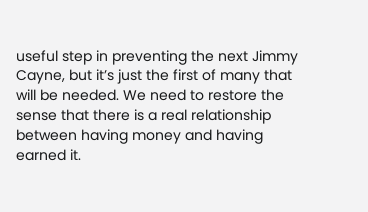useful step in preventing the next Jimmy Cayne, but it’s just the first of many that will be needed. We need to restore the sense that there is a real relationship between having money and having earned it.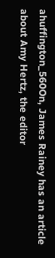ahuffington_560On, James Rainey has an article about Amy Hertz, the editor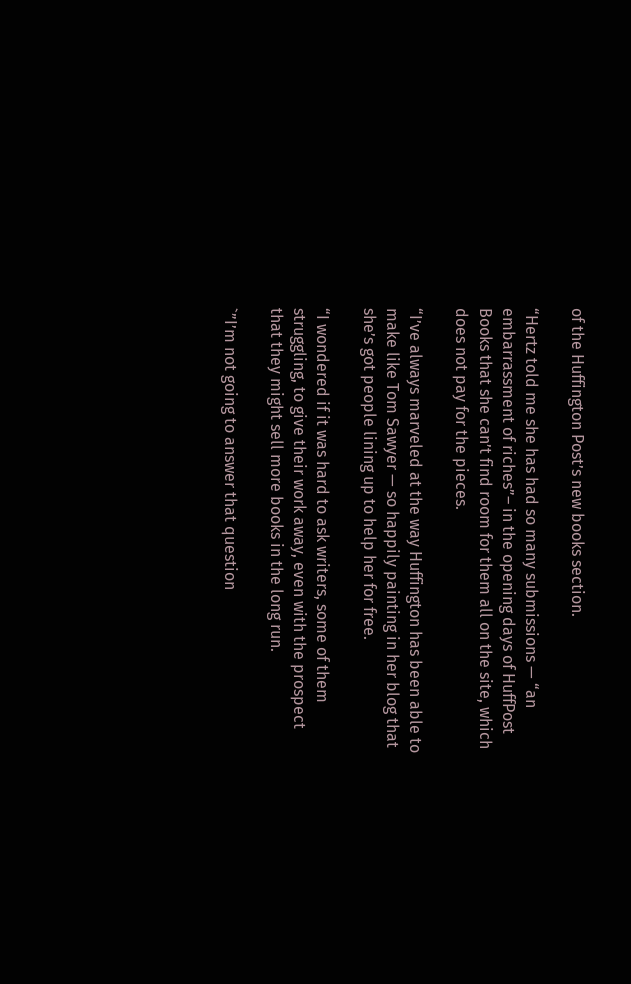of the Huffington Post’s new books section.

“Hertz told me she has had so many submissions — “an embarrassment of riches”– in the opening days of HuffPost Books that she can’t find room for them all on the site, which does not pay for the pieces.

“I’ve always marveled at the way Huffington has been able to make like Tom Sawyer — so happily painting in her blog that she’s got people lining up to help her for free.

“I wondered if it was hard to ask writers, some of them struggling, to give their work away, even with the prospect that they might sell more books in the long run.

`”I’m not going to answer that question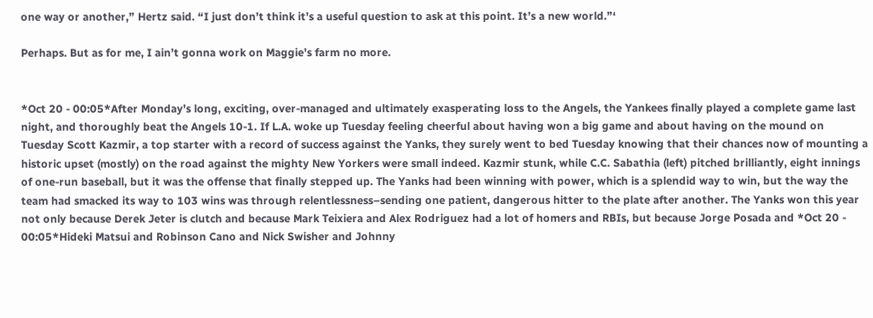one way or another,” Hertz said. “I just don’t think it’s a useful question to ask at this point. It’s a new world.”‘

Perhaps. But as for me, I ain’t gonna work on Maggie’s farm no more.


*Oct 20 - 00:05*After Monday’s long, exciting, over-managed and ultimately exasperating loss to the Angels, the Yankees finally played a complete game last night, and thoroughly beat the Angels 10-1. If L.A. woke up Tuesday feeling cheerful about having won a big game and about having on the mound on Tuesday Scott Kazmir, a top starter with a record of success against the Yanks, they surely went to bed Tuesday knowing that their chances now of mounting a historic upset (mostly) on the road against the mighty New Yorkers were small indeed. Kazmir stunk, while C.C. Sabathia (left) pitched brilliantly, eight innings of one-run baseball, but it was the offense that finally stepped up. The Yanks had been winning with power, which is a splendid way to win, but the way the team had smacked its way to 103 wins was through relentlessness–sending one patient, dangerous hitter to the plate after another. The Yanks won this year not only because Derek Jeter is clutch and because Mark Teixiera and Alex Rodriguez had a lot of homers and RBIs, but because Jorge Posada and *Oct 20 - 00:05*Hideki Matsui and Robinson Cano and Nick Swisher and Johnny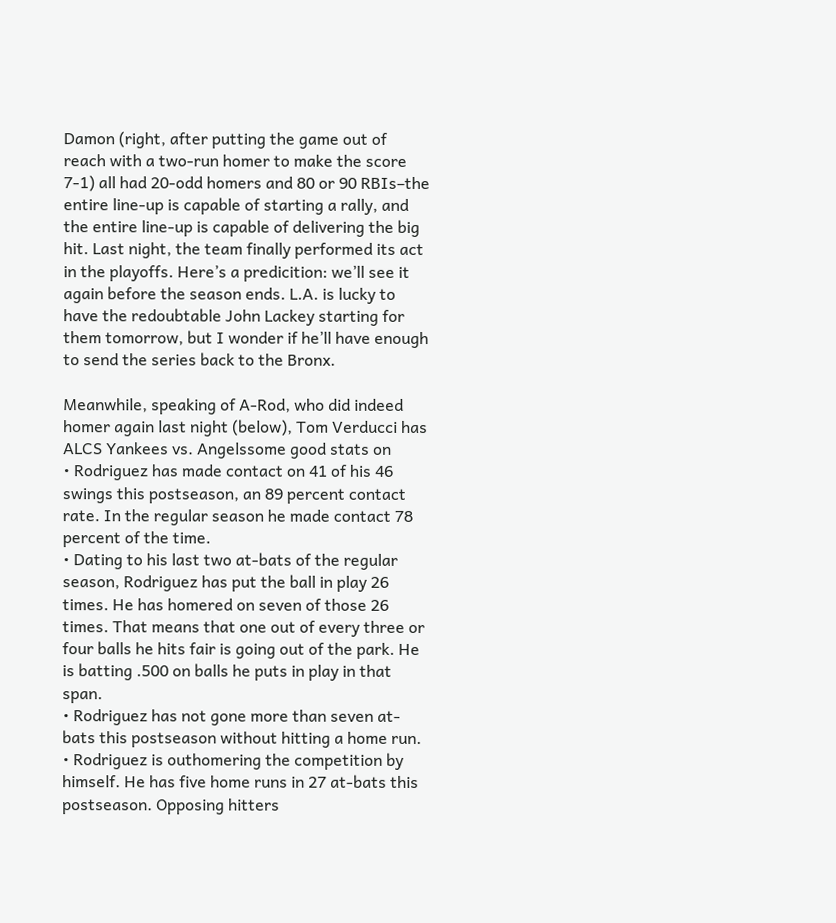Damon (right, after putting the game out of reach with a two-run homer to make the score 7-1) all had 20-odd homers and 80 or 90 RBIs–the entire line-up is capable of starting a rally, and the entire line-up is capable of delivering the big hit. Last night, the team finally performed its act in the playoffs. Here’s a predicition: we’ll see it again before the season ends. L.A. is lucky to have the redoubtable John Lackey starting for them tomorrow, but I wonder if he’ll have enough to send the series back to the Bronx.

Meanwhile, speaking of A-Rod, who did indeed homer again last night (below), Tom Verducci has ALCS Yankees vs. Angelssome good stats on
• Rodriguez has made contact on 41 of his 46 swings this postseason, an 89 percent contact rate. In the regular season he made contact 78 percent of the time.
• Dating to his last two at-bats of the regular season, Rodriguez has put the ball in play 26 times. He has homered on seven of those 26 times. That means that one out of every three or four balls he hits fair is going out of the park. He is batting .500 on balls he puts in play in that span.
• Rodriguez has not gone more than seven at-bats this postseason without hitting a home run.
• Rodriguez is outhomering the competition by himself. He has five home runs in 27 at-bats this postseason. Opposing hitters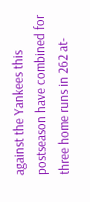against the Yankees this postseason have combined for three home runs in 262 at-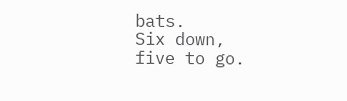bats.
Six down, five to go.